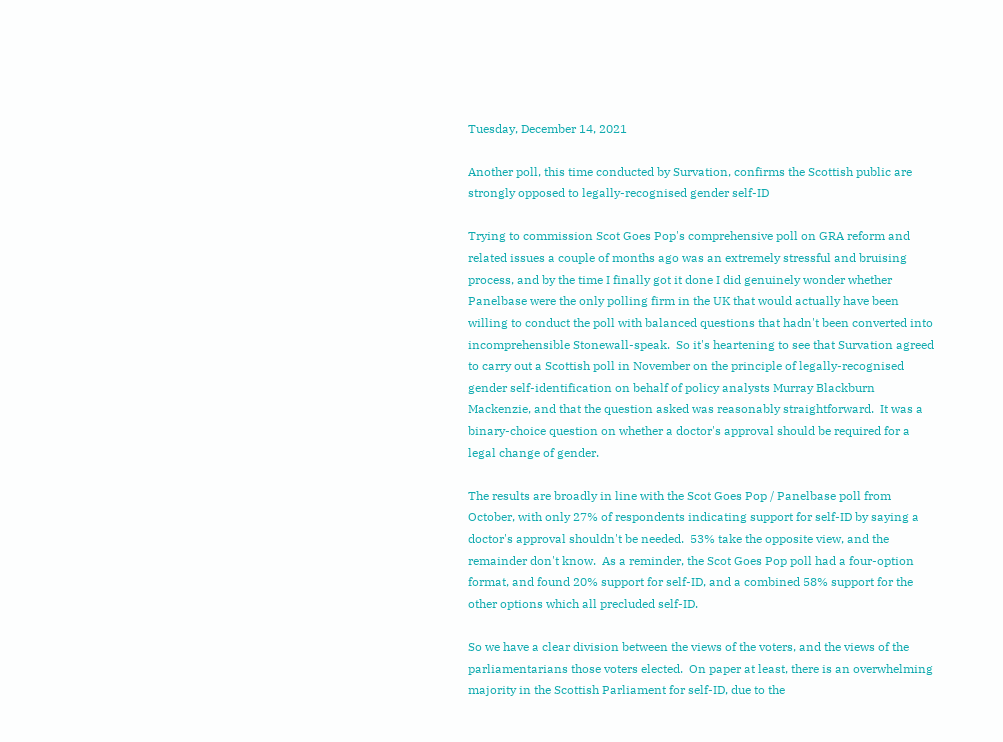Tuesday, December 14, 2021

Another poll, this time conducted by Survation, confirms the Scottish public are strongly opposed to legally-recognised gender self-ID

Trying to commission Scot Goes Pop's comprehensive poll on GRA reform and related issues a couple of months ago was an extremely stressful and bruising process, and by the time I finally got it done I did genuinely wonder whether Panelbase were the only polling firm in the UK that would actually have been willing to conduct the poll with balanced questions that hadn't been converted into incomprehensible Stonewall-speak.  So it's heartening to see that Survation agreed to carry out a Scottish poll in November on the principle of legally-recognised gender self-identification on behalf of policy analysts Murray Blackburn Mackenzie, and that the question asked was reasonably straightforward.  It was a binary-choice question on whether a doctor's approval should be required for a legal change of gender.

The results are broadly in line with the Scot Goes Pop / Panelbase poll from October, with only 27% of respondents indicating support for self-ID by saying a doctor's approval shouldn't be needed.  53% take the opposite view, and the remainder don't know.  As a reminder, the Scot Goes Pop poll had a four-option format, and found 20% support for self-ID, and a combined 58% support for the other options which all precluded self-ID.

So we have a clear division between the views of the voters, and the views of the parliamentarians those voters elected.  On paper at least, there is an overwhelming majority in the Scottish Parliament for self-ID, due to the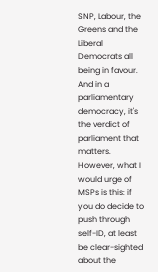SNP, Labour, the Greens and the Liberal Democrats all being in favour.  And in a parliamentary democracy, it's the verdict of parliament that matters.  However, what I would urge of MSPs is this: if you do decide to push through self-ID, at least be clear-sighted about the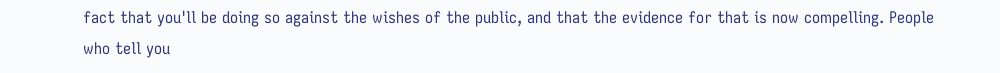fact that you'll be doing so against the wishes of the public, and that the evidence for that is now compelling. People who tell you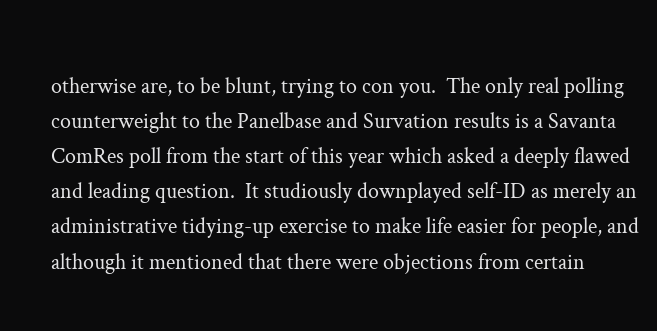otherwise are, to be blunt, trying to con you.  The only real polling counterweight to the Panelbase and Survation results is a Savanta ComRes poll from the start of this year which asked a deeply flawed and leading question.  It studiously downplayed self-ID as merely an administrative tidying-up exercise to make life easier for people, and although it mentioned that there were objections from certain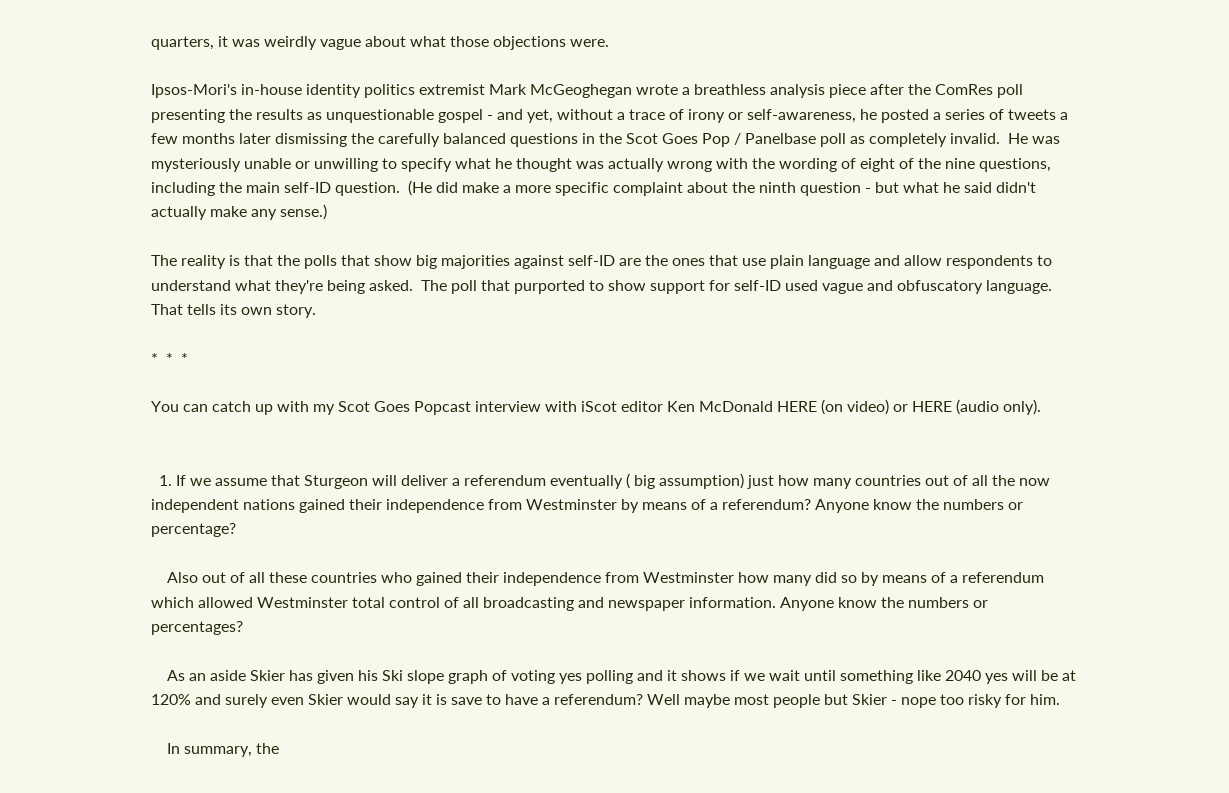quarters, it was weirdly vague about what those objections were.

Ipsos-Mori's in-house identity politics extremist Mark McGeoghegan wrote a breathless analysis piece after the ComRes poll presenting the results as unquestionable gospel - and yet, without a trace of irony or self-awareness, he posted a series of tweets a few months later dismissing the carefully balanced questions in the Scot Goes Pop / Panelbase poll as completely invalid.  He was mysteriously unable or unwilling to specify what he thought was actually wrong with the wording of eight of the nine questions, including the main self-ID question.  (He did make a more specific complaint about the ninth question - but what he said didn't actually make any sense.)

The reality is that the polls that show big majorities against self-ID are the ones that use plain language and allow respondents to understand what they're being asked.  The poll that purported to show support for self-ID used vague and obfuscatory language.  That tells its own story.

*  *  *

You can catch up with my Scot Goes Popcast interview with iScot editor Ken McDonald HERE (on video) or HERE (audio only).


  1. If we assume that Sturgeon will deliver a referendum eventually ( big assumption) just how many countries out of all the now independent nations gained their independence from Westminster by means of a referendum? Anyone know the numbers or percentage?

    Also out of all these countries who gained their independence from Westminster how many did so by means of a referendum which allowed Westminster total control of all broadcasting and newspaper information. Anyone know the numbers or percentages?

    As an aside Skier has given his Ski slope graph of voting yes polling and it shows if we wait until something like 2040 yes will be at 120% and surely even Skier would say it is save to have a referendum? Well maybe most people but Skier - nope too risky for him.

    In summary, the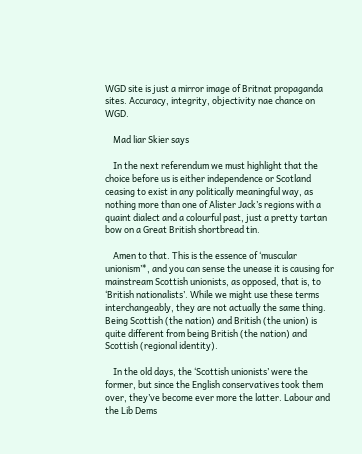WGD site is just a mirror image of Britnat propaganda sites. Accuracy, integrity, objectivity nae chance on WGD.

    Mad liar Skier says

    In the next referendum we must highlight that the choice before us is either independence or Scotland ceasing to exist in any politically meaningful way, as nothing more than one of Alister Jack’s regions with a quaint dialect and a colourful past, just a pretty tartan bow on a Great British shortbread tin.

    Amen to that. This is the essence of ‘muscular unionism’*, and you can sense the unease it is causing for mainstream Scottish unionists, as opposed, that is, to ‘British nationalists’. While we might use these terms interchangeably, they are not actually the same thing. Being Scottish (the nation) and British (the union) is quite different from being British (the nation) and Scottish (regional identity).

    In the old days, the ‘Scottish unionists’ were the former, but since the English conservatives took them over, they’ve become ever more the latter. Labour and the Lib Dems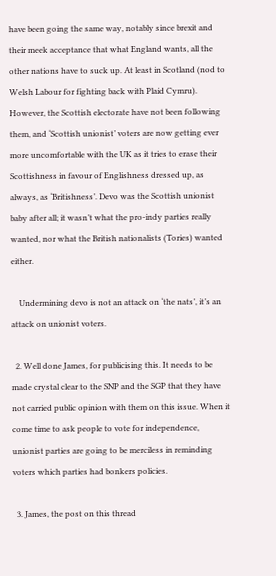have been going the same way, notably since brexit and their meek acceptance that what England wants, all the other nations have to suck up. At least in Scotland (nod to Welsh Labour for fighting back with Plaid Cymru). However, the Scottish electorate have not been following them, and ‘Scottish unionist’ voters are now getting ever more uncomfortable with the UK as it tries to erase their Scottishness in favour of Englishness dressed up, as always, as ‘Britishness’. Devo was the Scottish unionist baby after all; it wasn’t what the pro-indy parties really wanted, nor what the British nationalists (Tories) wanted either.

    Undermining devo is not an attack on ‘the nats’, it’s an attack on unionist voters.

  2. Well done James, for publicising this. It needs to be made crystal clear to the SNP and the SGP that they have not carried public opinion with them on this issue. When it come time to ask people to vote for independence, unionist parties are going to be merciless in reminding voters which parties had bonkers policies.

  3. James, the post on this thread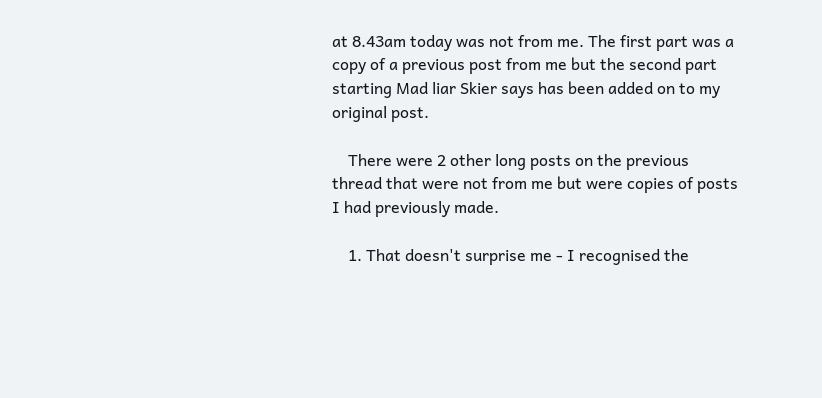at 8.43am today was not from me. The first part was a copy of a previous post from me but the second part starting Mad liar Skier says has been added on to my original post.

    There were 2 other long posts on the previous thread that were not from me but were copies of posts I had previously made.

    1. That doesn't surprise me - I recognised the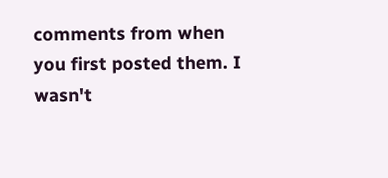comments from when you first posted them. I wasn't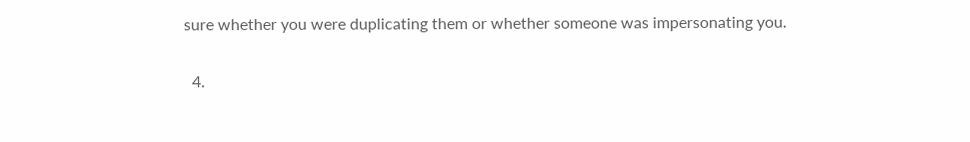sure whether you were duplicating them or whether someone was impersonating you.

  4.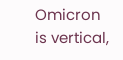Omicron is vertical,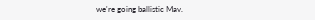we're going ballistic Mav.